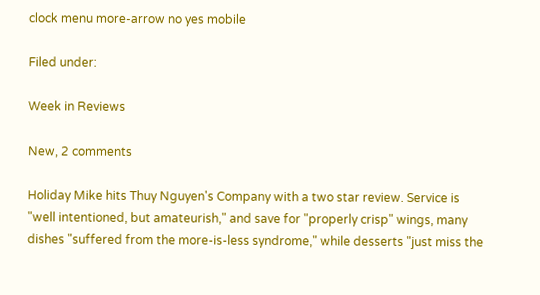clock menu more-arrow no yes mobile

Filed under:

Week in Reviews

New, 2 comments

Holiday Mike hits Thuy Nguyen's Company with a two star review. Service is "well intentioned, but amateurish," and save for "properly crisp" wings, many dishes "suffered from the more-is-less syndrome," while desserts "just miss the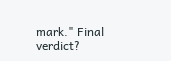mark." Final verdict?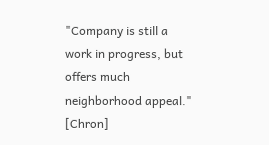"Company is still a work in progress, but offers much neighborhood appeal." [Chron]